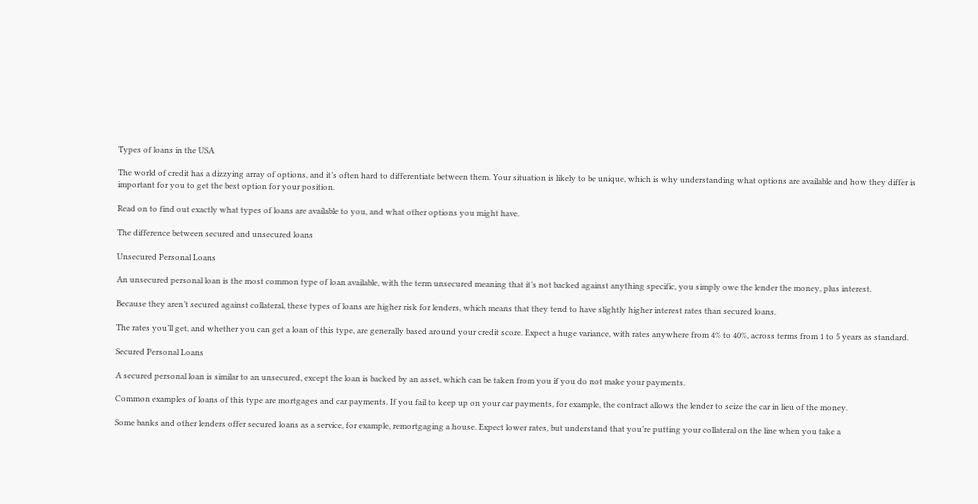Types of loans in the USA

The world of credit has a dizzying array of options, and it’s often hard to differentiate between them. Your situation is likely to be unique, which is why understanding what options are available and how they differ is important for you to get the best option for your position.

Read on to find out exactly what types of loans are available to you, and what other options you might have.

The difference between secured and unsecured loans

Unsecured Personal Loans

An unsecured personal loan is the most common type of loan available, with the term unsecured meaning that it’s not backed against anything specific, you simply owe the lender the money, plus interest.

Because they aren’t secured against collateral, these types of loans are higher risk for lenders, which means that they tend to have slightly higher interest rates than secured loans.

The rates you’ll get, and whether you can get a loan of this type, are generally based around your credit score. Expect a huge variance, with rates anywhere from 4% to 40%, across terms from 1 to 5 years as standard.

Secured Personal Loans

A secured personal loan is similar to an unsecured, except the loan is backed by an asset, which can be taken from you if you do not make your payments.

Common examples of loans of this type are mortgages and car payments. If you fail to keep up on your car payments, for example, the contract allows the lender to seize the car in lieu of the money.

Some banks and other lenders offer secured loans as a service, for example, remortgaging a house. Expect lower rates, but understand that you’re putting your collateral on the line when you take a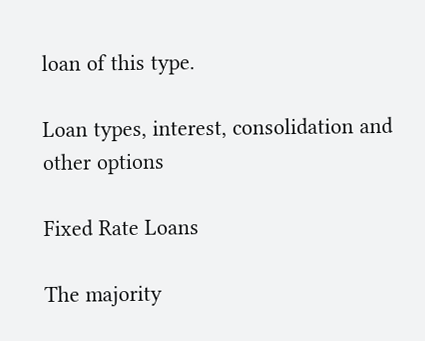loan of this type.

Loan types, interest, consolidation and other options

Fixed Rate Loans

The majority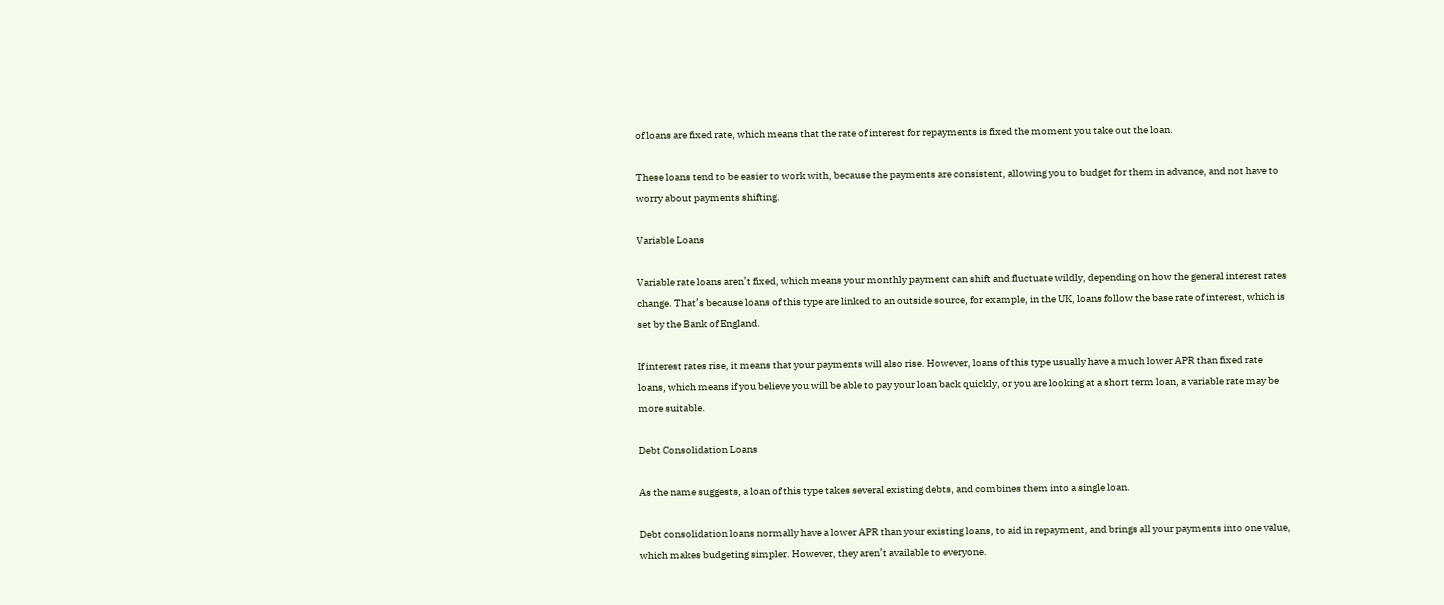of loans are fixed rate, which means that the rate of interest for repayments is fixed the moment you take out the loan.

These loans tend to be easier to work with, because the payments are consistent, allowing you to budget for them in advance, and not have to worry about payments shifting.

Variable Loans

Variable rate loans aren’t fixed, which means your monthly payment can shift and fluctuate wildly, depending on how the general interest rates change. That’s because loans of this type are linked to an outside source, for example, in the UK, loans follow the base rate of interest, which is set by the Bank of England.

If interest rates rise, it means that your payments will also rise. However, loans of this type usually have a much lower APR than fixed rate loans, which means if you believe you will be able to pay your loan back quickly, or you are looking at a short term loan, a variable rate may be more suitable.

Debt Consolidation Loans

As the name suggests, a loan of this type takes several existing debts, and combines them into a single loan.

Debt consolidation loans normally have a lower APR than your existing loans, to aid in repayment, and brings all your payments into one value, which makes budgeting simpler. However, they aren’t available to everyone.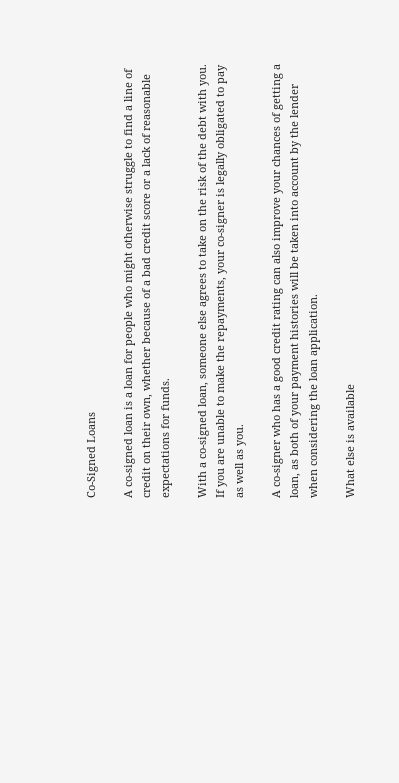Co-Signed Loans

A co-signed loan is a loan for people who might otherwise struggle to find a line of credit on their own, whether because of a bad credit score or a lack of reasonable expectations for funds.

With a co-signed loan, someone else agrees to take on the risk of the debt with you. If you are unable to make the repayments, your co-signer is legally obligated to pay as well as you.

A co-signer who has a good credit rating can also improve your chances of getting a loan, as both of your payment histories will be taken into account by the lender when considering the loan application.

What else is available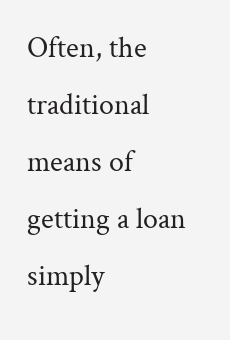Often, the traditional means of getting a loan simply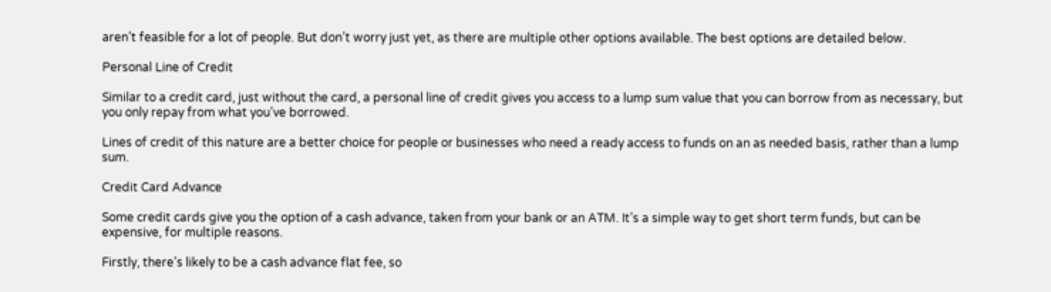aren’t feasible for a lot of people. But don’t worry just yet, as there are multiple other options available. The best options are detailed below.

Personal Line of Credit

Similar to a credit card, just without the card, a personal line of credit gives you access to a lump sum value that you can borrow from as necessary, but you only repay from what you’ve borrowed.

Lines of credit of this nature are a better choice for people or businesses who need a ready access to funds on an as needed basis, rather than a lump sum.

Credit Card Advance

Some credit cards give you the option of a cash advance, taken from your bank or an ATM. It’s a simple way to get short term funds, but can be expensive, for multiple reasons.

Firstly, there’s likely to be a cash advance flat fee, so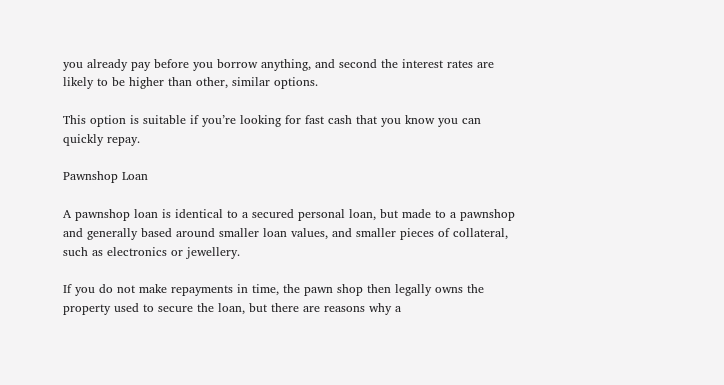you already pay before you borrow anything, and second the interest rates are likely to be higher than other, similar options.

This option is suitable if you’re looking for fast cash that you know you can quickly repay.

Pawnshop Loan

A pawnshop loan is identical to a secured personal loan, but made to a pawnshop and generally based around smaller loan values, and smaller pieces of collateral, such as electronics or jewellery.

If you do not make repayments in time, the pawn shop then legally owns the property used to secure the loan, but there are reasons why a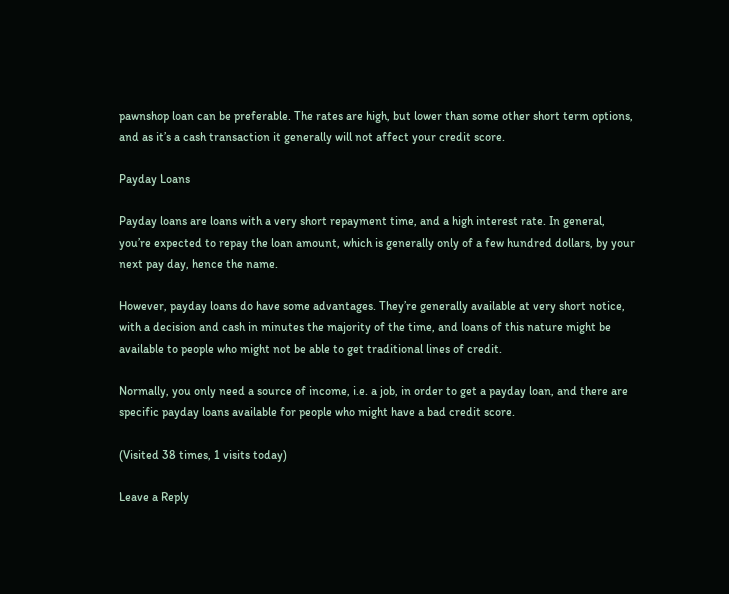pawnshop loan can be preferable. The rates are high, but lower than some other short term options, and as it’s a cash transaction it generally will not affect your credit score.

Payday Loans

Payday loans are loans with a very short repayment time, and a high interest rate. In general, you’re expected to repay the loan amount, which is generally only of a few hundred dollars, by your next pay day, hence the name.

However, payday loans do have some advantages. They’re generally available at very short notice, with a decision and cash in minutes the majority of the time, and loans of this nature might be available to people who might not be able to get traditional lines of credit.

Normally, you only need a source of income, i.e. a job, in order to get a payday loan, and there are specific payday loans available for people who might have a bad credit score.

(Visited 38 times, 1 visits today)

Leave a Reply